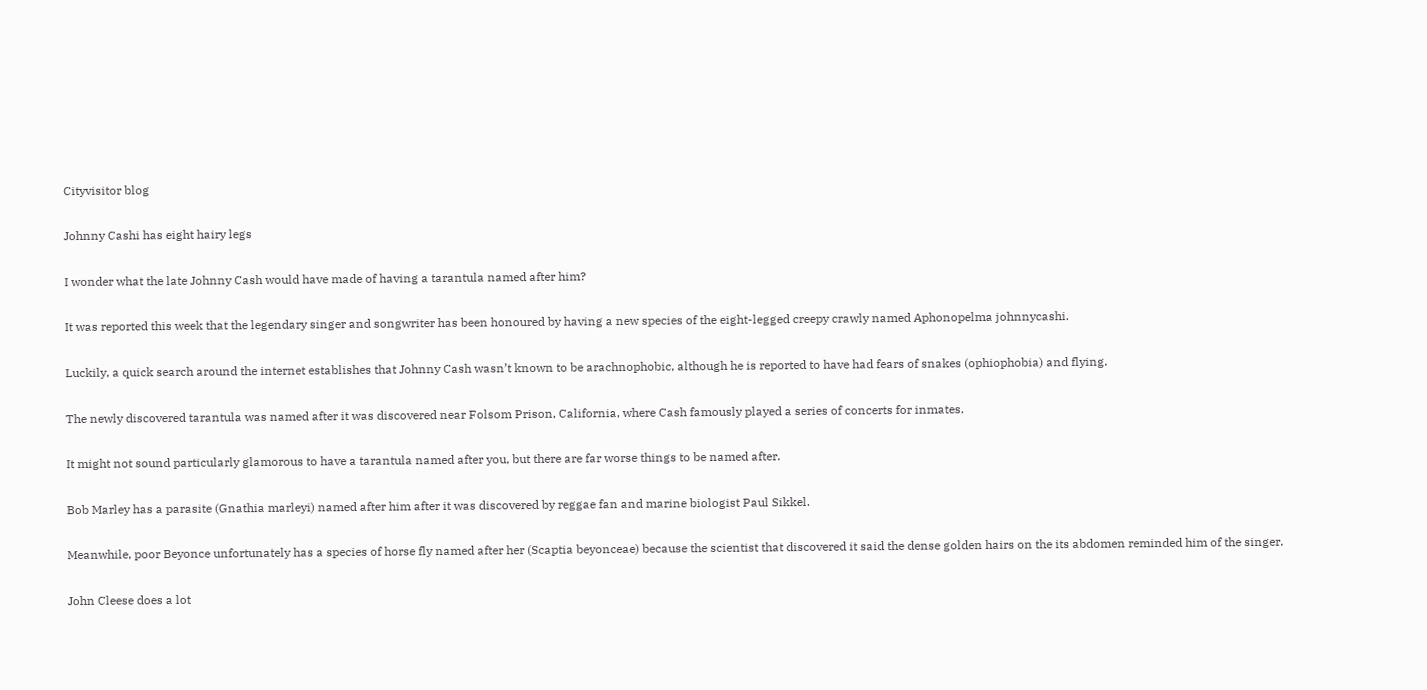Cityvisitor blog

Johnny Cashi has eight hairy legs

I wonder what the late Johnny Cash would have made of having a tarantula named after him?

It was reported this week that the legendary singer and songwriter has been honoured by having a new species of the eight-legged creepy crawly named Aphonopelma johnnycashi.

Luckily, a quick search around the internet establishes that Johnny Cash wasn’t known to be arachnophobic, although he is reported to have had fears of snakes (ophiophobia) and flying.

The newly discovered tarantula was named after it was discovered near Folsom Prison, California, where Cash famously played a series of concerts for inmates.

It might not sound particularly glamorous to have a tarantula named after you, but there are far worse things to be named after.

Bob Marley has a parasite (Gnathia marleyi) named after him after it was discovered by reggae fan and marine biologist Paul Sikkel.

Meanwhile, poor Beyonce unfortunately has a species of horse fly named after her (Scaptia beyonceae) because the scientist that discovered it said the dense golden hairs on the its abdomen reminded him of the singer.

John Cleese does a lot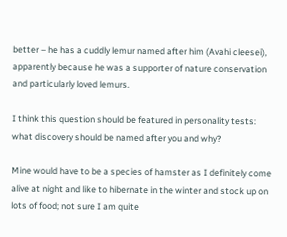better – he has a cuddly lemur named after him (Avahi cleesei), apparently because he was a supporter of nature conservation and particularly loved lemurs.

I think this question should be featured in personality tests: what discovery should be named after you and why?

Mine would have to be a species of hamster as I definitely come alive at night and like to hibernate in the winter and stock up on lots of food; not sure I am quite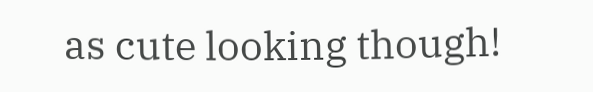as cute looking though!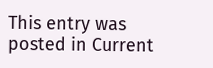This entry was posted in Current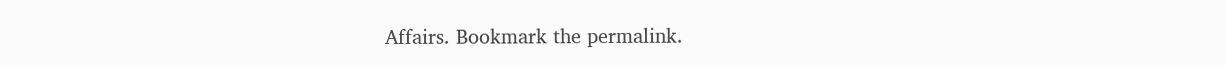Affairs. Bookmark the permalink.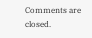Comments are closed.